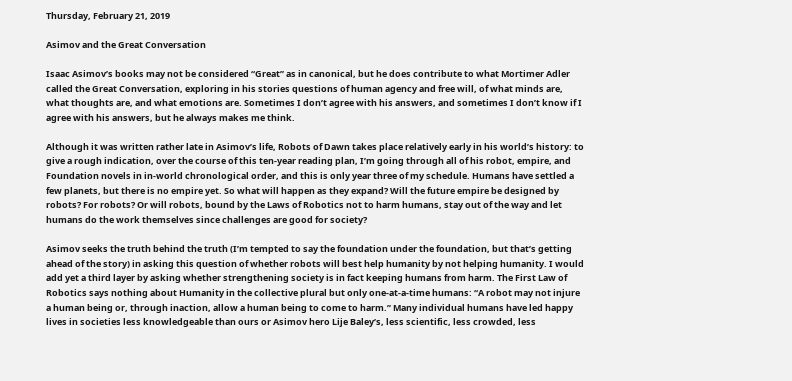Thursday, February 21, 2019

Asimov and the Great Conversation

Isaac Asimov’s books may not be considered “Great” as in canonical, but he does contribute to what Mortimer Adler called the Great Conversation, exploring in his stories questions of human agency and free will, of what minds are, what thoughts are, and what emotions are. Sometimes I don’t agree with his answers, and sometimes I don’t know if I agree with his answers, but he always makes me think.

Although it was written rather late in Asimov’s life, Robots of Dawn takes place relatively early in his world’s history: to give a rough indication, over the course of this ten-year reading plan, I’m going through all of his robot, empire, and Foundation novels in in-world chronological order, and this is only year three of my schedule. Humans have settled a few planets, but there is no empire yet. So what will happen as they expand? Will the future empire be designed by robots? For robots? Or will robots, bound by the Laws of Robotics not to harm humans, stay out of the way and let humans do the work themselves since challenges are good for society?

Asimov seeks the truth behind the truth (I’m tempted to say the foundation under the foundation, but that’s getting ahead of the story) in asking this question of whether robots will best help humanity by not helping humanity. I would add yet a third layer by asking whether strengthening society is in fact keeping humans from harm. The First Law of Robotics says nothing about Humanity in the collective plural but only one-at-a-time humans: “A robot may not injure a human being or, through inaction, allow a human being to come to harm.” Many individual humans have led happy lives in societies less knowledgeable than ours or Asimov hero Lije Baley’s, less scientific, less crowded, less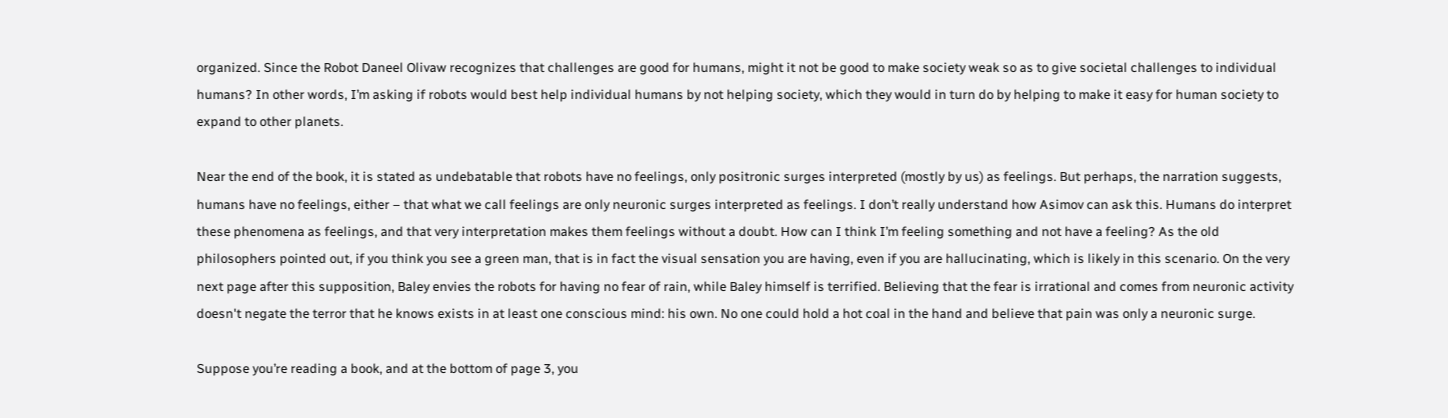organized. Since the Robot Daneel Olivaw recognizes that challenges are good for humans, might it not be good to make society weak so as to give societal challenges to individual humans? In other words, I’m asking if robots would best help individual humans by not helping society, which they would in turn do by helping to make it easy for human society to expand to other planets.

Near the end of the book, it is stated as undebatable that robots have no feelings, only positronic surges interpreted (mostly by us) as feelings. But perhaps, the narration suggests, humans have no feelings, either – that what we call feelings are only neuronic surges interpreted as feelings. I don’t really understand how Asimov can ask this. Humans do interpret these phenomena as feelings, and that very interpretation makes them feelings without a doubt. How can I think I’m feeling something and not have a feeling? As the old philosophers pointed out, if you think you see a green man, that is in fact the visual sensation you are having, even if you are hallucinating, which is likely in this scenario. On the very next page after this supposition, Baley envies the robots for having no fear of rain, while Baley himself is terrified. Believing that the fear is irrational and comes from neuronic activity doesn't negate the terror that he knows exists in at least one conscious mind: his own. No one could hold a hot coal in the hand and believe that pain was only a neuronic surge.

Suppose you’re reading a book, and at the bottom of page 3, you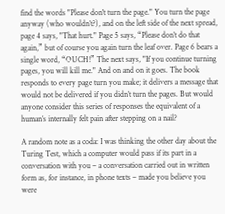find the words "Please don't turn the page." You turn the page anyway (who wouldn’t?), and on the left side of the next spread, page 4 says, "That hurt." Page 5 says, “Please don’t do that again,” but of course you again turn the leaf over. Page 6 bears a single word, “OUCH!” The next says, "If you continue turning pages, you will kill me." And on and on it goes. The book responds to every page turn you make; it delivers a message that would not be delivered if you didn’t turn the pages. But would anyone consider this series of responses the equivalent of a human’s internally felt pain after stepping on a nail?

A random note as a coda: I was thinking the other day about the Turing Test, which a computer would pass if its part in a conversation with you – a conversation carried out in written form as, for instance, in phone texts – made you believe you were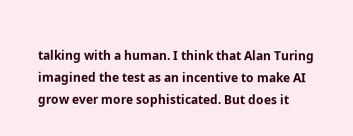talking with a human. I think that Alan Turing imagined the test as an incentive to make AI grow ever more sophisticated. But does it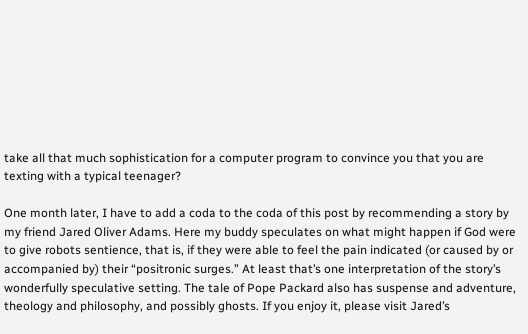take all that much sophistication for a computer program to convince you that you are texting with a typical teenager?

One month later, I have to add a coda to the coda of this post by recommending a story by my friend Jared Oliver Adams. Here my buddy speculates on what might happen if God were to give robots sentience, that is, if they were able to feel the pain indicated (or caused by or accompanied by) their “positronic surges.” At least that’s one interpretation of the story’s wonderfully speculative setting. The tale of Pope Packard also has suspense and adventure, theology and philosophy, and possibly ghosts. If you enjoy it, please visit Jared’s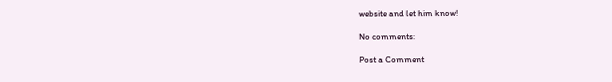website and let him know!

No comments:

Post a Comment